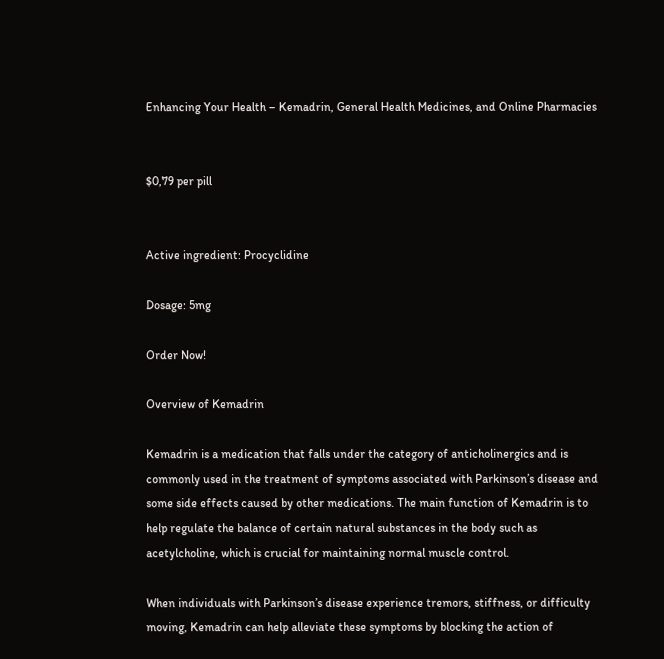Enhancing Your Health – Kemadrin, General Health Medicines, and Online Pharmacies


$0,79 per pill


Active ingredient: Procyclidine

Dosage: 5mg

Order Now!

Overview of Kemadrin

Kemadrin is a medication that falls under the category of anticholinergics and is commonly used in the treatment of symptoms associated with Parkinson’s disease and some side effects caused by other medications. The main function of Kemadrin is to help regulate the balance of certain natural substances in the body such as acetylcholine, which is crucial for maintaining normal muscle control.

When individuals with Parkinson’s disease experience tremors, stiffness, or difficulty moving, Kemadrin can help alleviate these symptoms by blocking the action of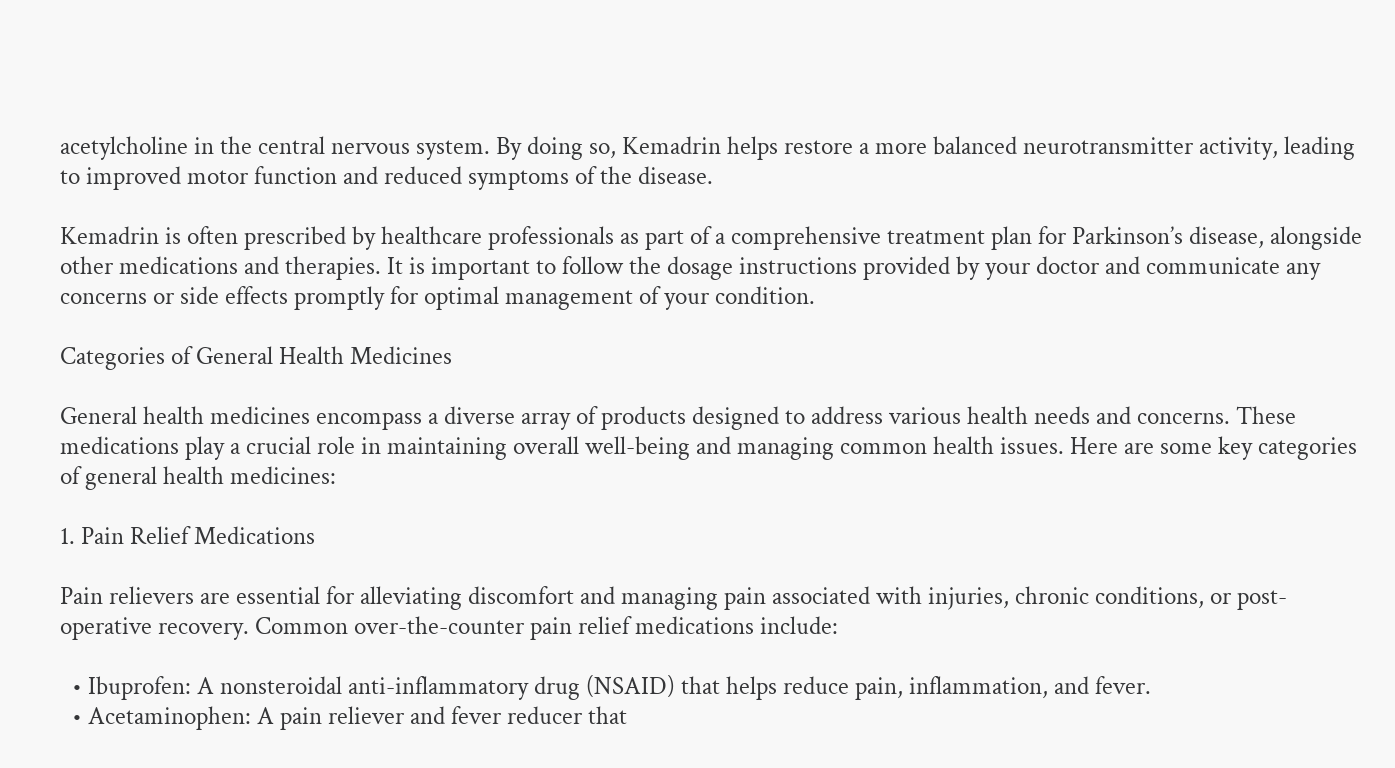acetylcholine in the central nervous system. By doing so, Kemadrin helps restore a more balanced neurotransmitter activity, leading to improved motor function and reduced symptoms of the disease.

Kemadrin is often prescribed by healthcare professionals as part of a comprehensive treatment plan for Parkinson’s disease, alongside other medications and therapies. It is important to follow the dosage instructions provided by your doctor and communicate any concerns or side effects promptly for optimal management of your condition.

Categories of General Health Medicines

General health medicines encompass a diverse array of products designed to address various health needs and concerns. These medications play a crucial role in maintaining overall well-being and managing common health issues. Here are some key categories of general health medicines:

1. Pain Relief Medications

Pain relievers are essential for alleviating discomfort and managing pain associated with injuries, chronic conditions, or post-operative recovery. Common over-the-counter pain relief medications include:

  • Ibuprofen: A nonsteroidal anti-inflammatory drug (NSAID) that helps reduce pain, inflammation, and fever.
  • Acetaminophen: A pain reliever and fever reducer that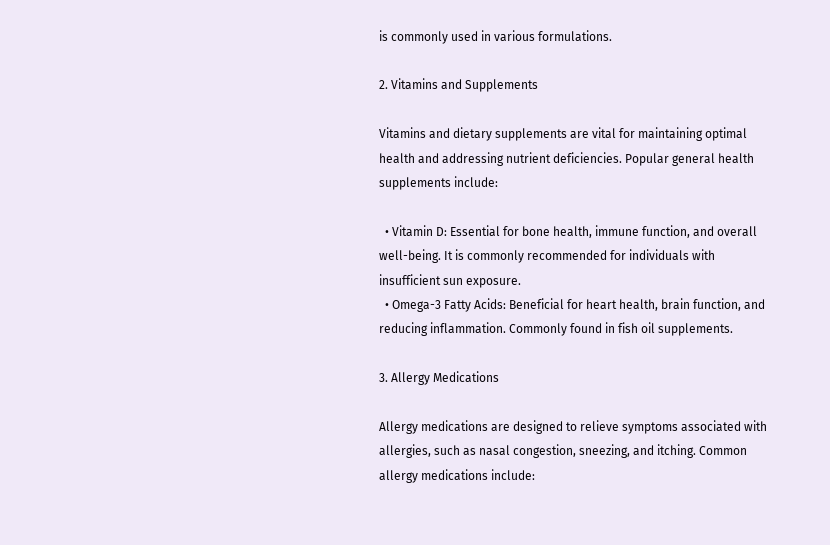is commonly used in various formulations.

2. Vitamins and Supplements

Vitamins and dietary supplements are vital for maintaining optimal health and addressing nutrient deficiencies. Popular general health supplements include:

  • Vitamin D: Essential for bone health, immune function, and overall well-being. It is commonly recommended for individuals with insufficient sun exposure.
  • Omega-3 Fatty Acids: Beneficial for heart health, brain function, and reducing inflammation. Commonly found in fish oil supplements.

3. Allergy Medications

Allergy medications are designed to relieve symptoms associated with allergies, such as nasal congestion, sneezing, and itching. Common allergy medications include: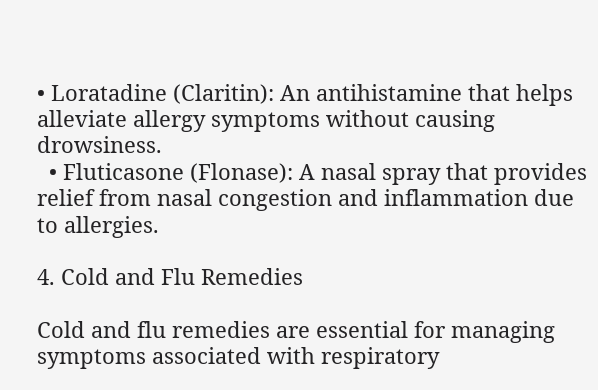• Loratadine (Claritin): An antihistamine that helps alleviate allergy symptoms without causing drowsiness.
  • Fluticasone (Flonase): A nasal spray that provides relief from nasal congestion and inflammation due to allergies.

4. Cold and Flu Remedies

Cold and flu remedies are essential for managing symptoms associated with respiratory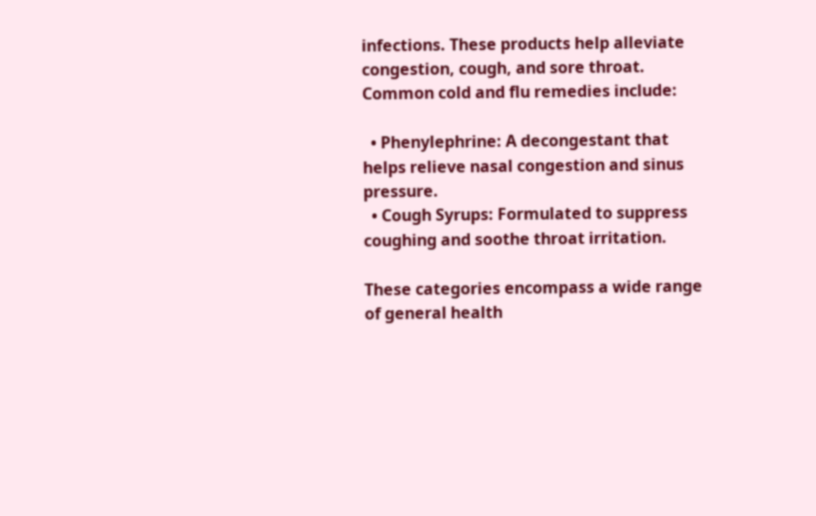infections. These products help alleviate congestion, cough, and sore throat. Common cold and flu remedies include:

  • Phenylephrine: A decongestant that helps relieve nasal congestion and sinus pressure.
  • Cough Syrups: Formulated to suppress coughing and soothe throat irritation.

These categories encompass a wide range of general health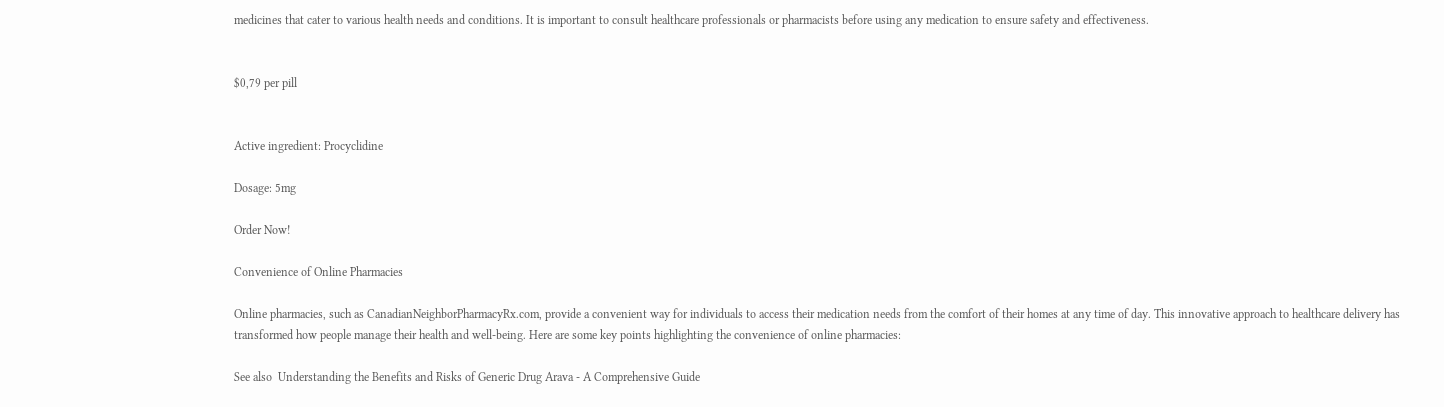medicines that cater to various health needs and conditions. It is important to consult healthcare professionals or pharmacists before using any medication to ensure safety and effectiveness.


$0,79 per pill


Active ingredient: Procyclidine

Dosage: 5mg

Order Now!

Convenience of Online Pharmacies

Online pharmacies, such as CanadianNeighborPharmacyRx.com, provide a convenient way for individuals to access their medication needs from the comfort of their homes at any time of day. This innovative approach to healthcare delivery has transformed how people manage their health and well-being. Here are some key points highlighting the convenience of online pharmacies:

See also  Understanding the Benefits and Risks of Generic Drug Arava - A Comprehensive Guide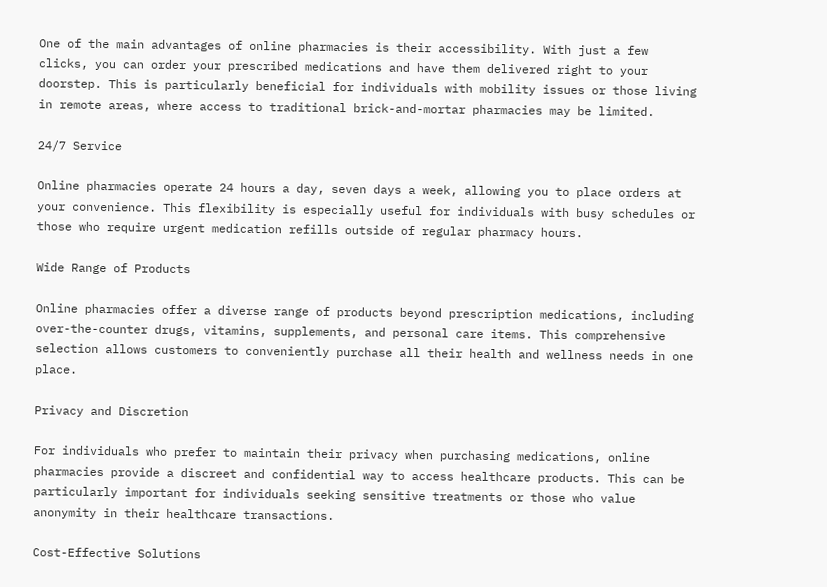One of the main advantages of online pharmacies is their accessibility. With just a few clicks, you can order your prescribed medications and have them delivered right to your doorstep. This is particularly beneficial for individuals with mobility issues or those living in remote areas, where access to traditional brick-and-mortar pharmacies may be limited.

24/7 Service

Online pharmacies operate 24 hours a day, seven days a week, allowing you to place orders at your convenience. This flexibility is especially useful for individuals with busy schedules or those who require urgent medication refills outside of regular pharmacy hours.

Wide Range of Products

Online pharmacies offer a diverse range of products beyond prescription medications, including over-the-counter drugs, vitamins, supplements, and personal care items. This comprehensive selection allows customers to conveniently purchase all their health and wellness needs in one place.

Privacy and Discretion

For individuals who prefer to maintain their privacy when purchasing medications, online pharmacies provide a discreet and confidential way to access healthcare products. This can be particularly important for individuals seeking sensitive treatments or those who value anonymity in their healthcare transactions.

Cost-Effective Solutions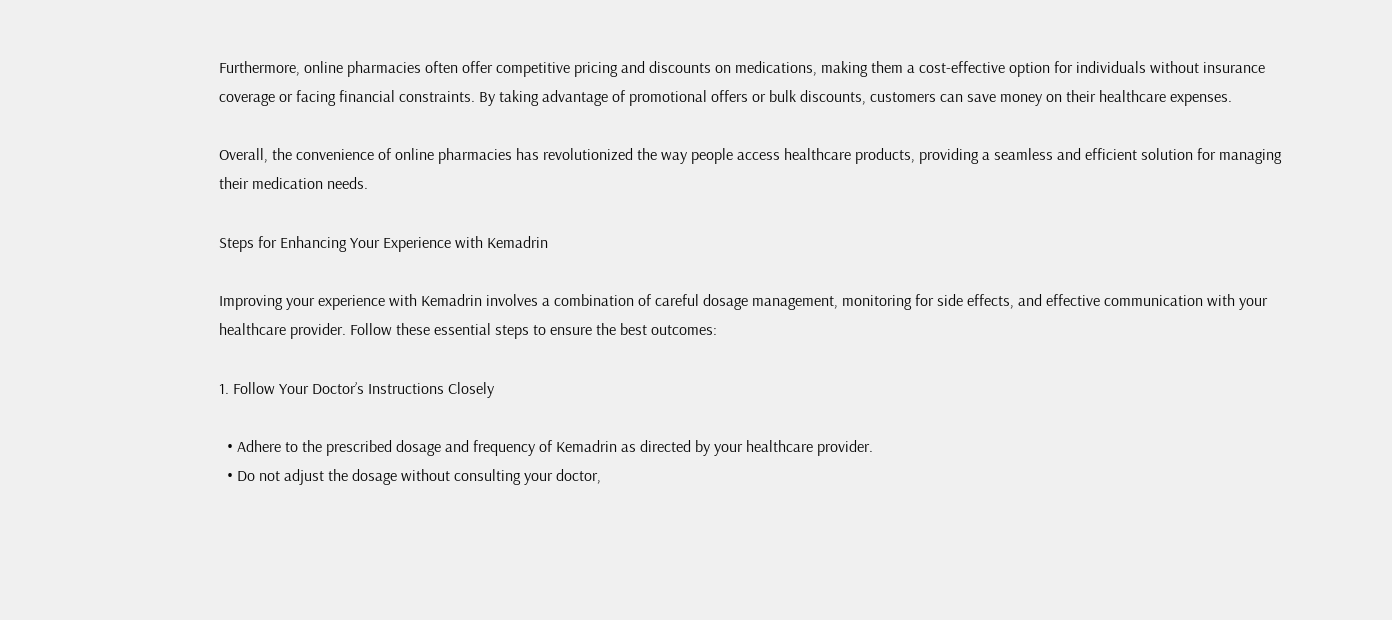Furthermore, online pharmacies often offer competitive pricing and discounts on medications, making them a cost-effective option for individuals without insurance coverage or facing financial constraints. By taking advantage of promotional offers or bulk discounts, customers can save money on their healthcare expenses.

Overall, the convenience of online pharmacies has revolutionized the way people access healthcare products, providing a seamless and efficient solution for managing their medication needs.

Steps for Enhancing Your Experience with Kemadrin

Improving your experience with Kemadrin involves a combination of careful dosage management, monitoring for side effects, and effective communication with your healthcare provider. Follow these essential steps to ensure the best outcomes:

1. Follow Your Doctor’s Instructions Closely

  • Adhere to the prescribed dosage and frequency of Kemadrin as directed by your healthcare provider.
  • Do not adjust the dosage without consulting your doctor,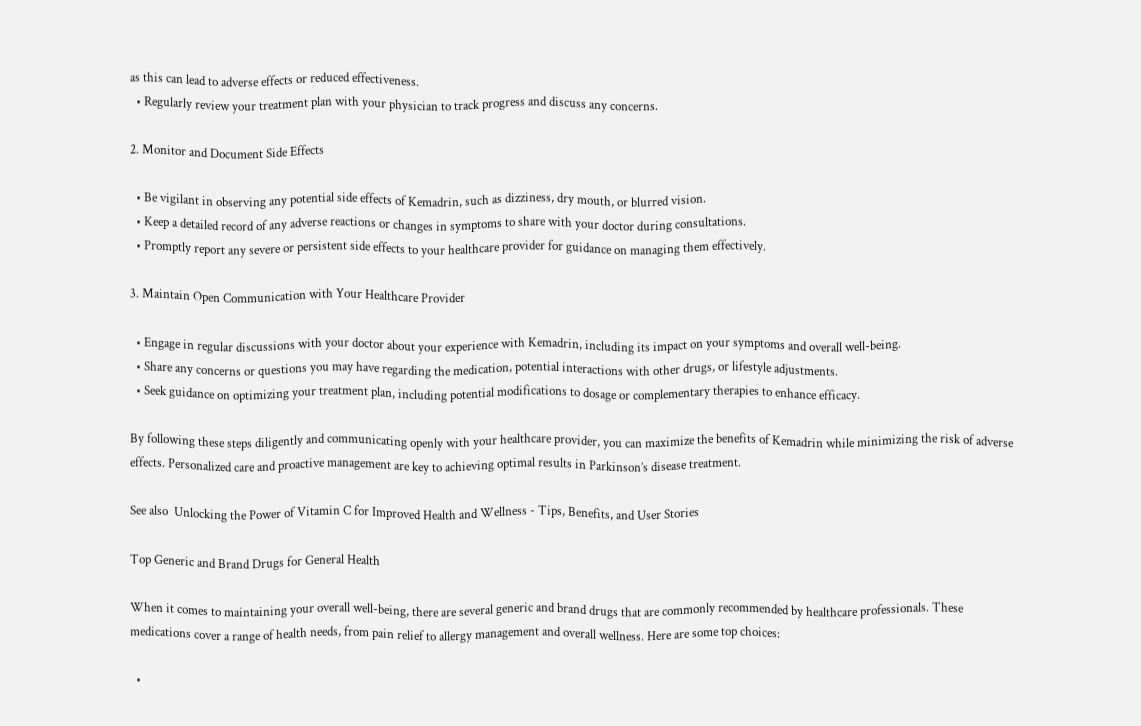as this can lead to adverse effects or reduced effectiveness.
  • Regularly review your treatment plan with your physician to track progress and discuss any concerns.

2. Monitor and Document Side Effects

  • Be vigilant in observing any potential side effects of Kemadrin, such as dizziness, dry mouth, or blurred vision.
  • Keep a detailed record of any adverse reactions or changes in symptoms to share with your doctor during consultations.
  • Promptly report any severe or persistent side effects to your healthcare provider for guidance on managing them effectively.

3. Maintain Open Communication with Your Healthcare Provider

  • Engage in regular discussions with your doctor about your experience with Kemadrin, including its impact on your symptoms and overall well-being.
  • Share any concerns or questions you may have regarding the medication, potential interactions with other drugs, or lifestyle adjustments.
  • Seek guidance on optimizing your treatment plan, including potential modifications to dosage or complementary therapies to enhance efficacy.

By following these steps diligently and communicating openly with your healthcare provider, you can maximize the benefits of Kemadrin while minimizing the risk of adverse effects. Personalized care and proactive management are key to achieving optimal results in Parkinson’s disease treatment.

See also  Unlocking the Power of Vitamin C for Improved Health and Wellness - Tips, Benefits, and User Stories

Top Generic and Brand Drugs for General Health

When it comes to maintaining your overall well-being, there are several generic and brand drugs that are commonly recommended by healthcare professionals. These medications cover a range of health needs, from pain relief to allergy management and overall wellness. Here are some top choices:

  •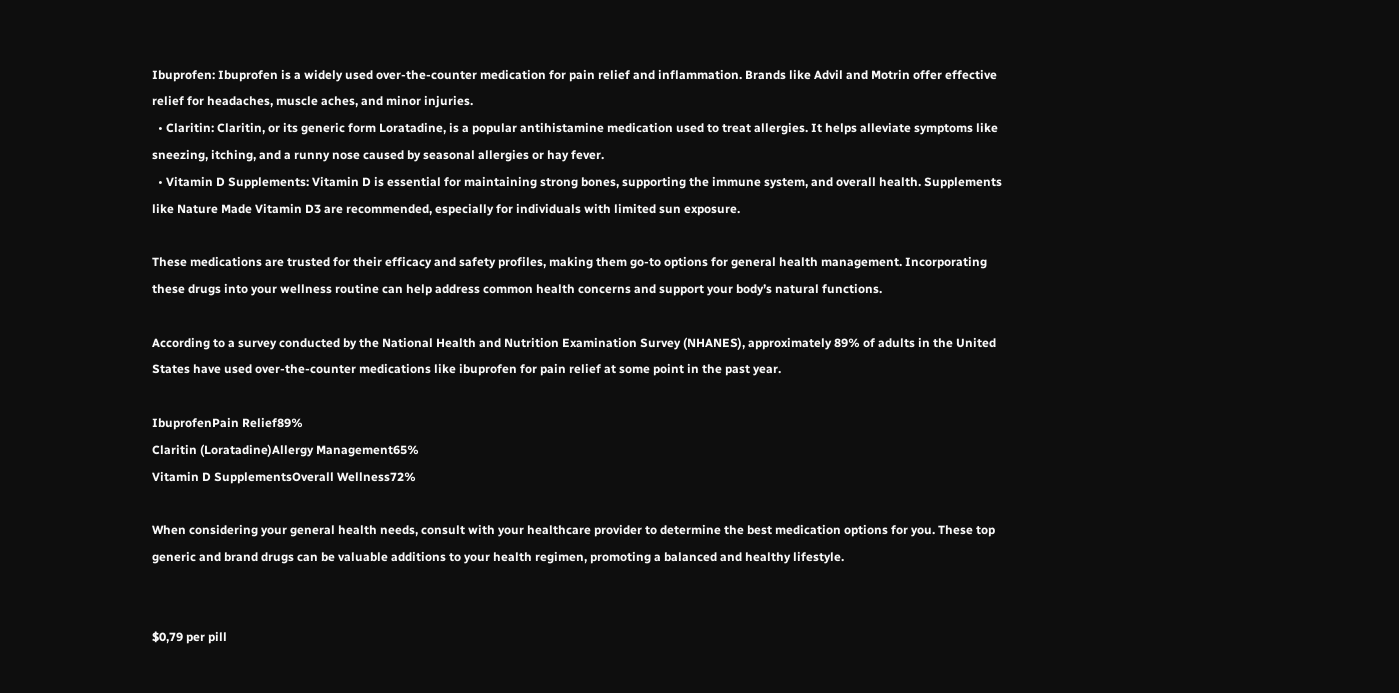Ibuprofen: Ibuprofen is a widely used over-the-counter medication for pain relief and inflammation. Brands like Advil and Motrin offer effective relief for headaches, muscle aches, and minor injuries.
  • Claritin: Claritin, or its generic form Loratadine, is a popular antihistamine medication used to treat allergies. It helps alleviate symptoms like sneezing, itching, and a runny nose caused by seasonal allergies or hay fever.
  • Vitamin D Supplements: Vitamin D is essential for maintaining strong bones, supporting the immune system, and overall health. Supplements like Nature Made Vitamin D3 are recommended, especially for individuals with limited sun exposure.

These medications are trusted for their efficacy and safety profiles, making them go-to options for general health management. Incorporating these drugs into your wellness routine can help address common health concerns and support your body’s natural functions.

According to a survey conducted by the National Health and Nutrition Examination Survey (NHANES), approximately 89% of adults in the United States have used over-the-counter medications like ibuprofen for pain relief at some point in the past year.

IbuprofenPain Relief89%
Claritin (Loratadine)Allergy Management65%
Vitamin D SupplementsOverall Wellness72%

When considering your general health needs, consult with your healthcare provider to determine the best medication options for you. These top generic and brand drugs can be valuable additions to your health regimen, promoting a balanced and healthy lifestyle.


$0,79 per pill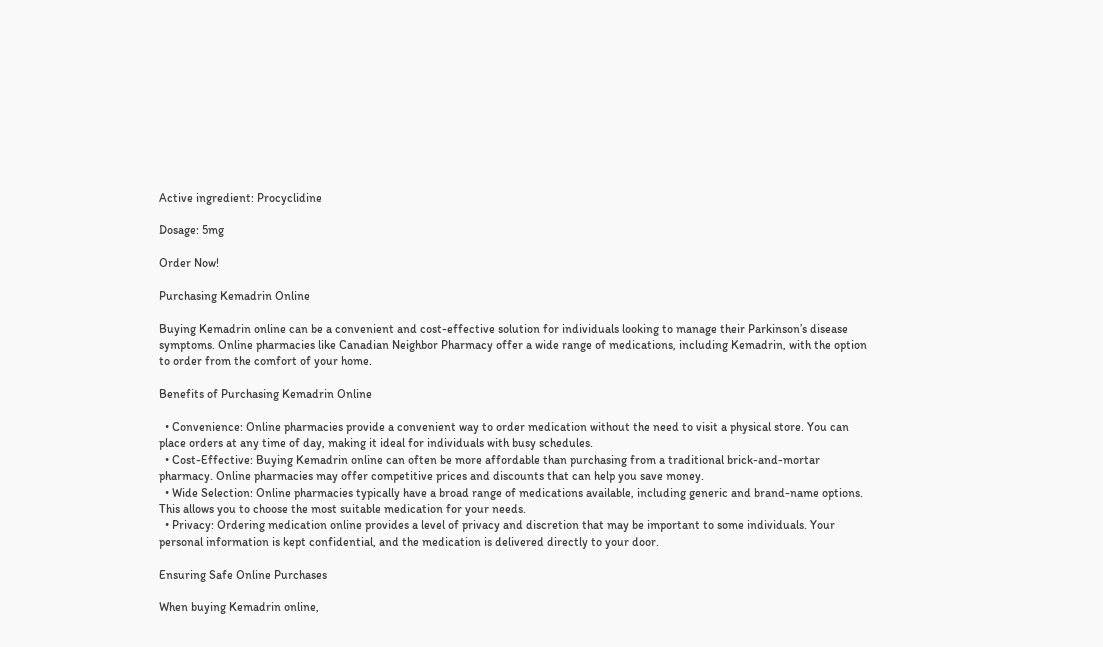Active ingredient: Procyclidine

Dosage: 5mg

Order Now!

Purchasing Kemadrin Online

Buying Kemadrin online can be a convenient and cost-effective solution for individuals looking to manage their Parkinson’s disease symptoms. Online pharmacies like Canadian Neighbor Pharmacy offer a wide range of medications, including Kemadrin, with the option to order from the comfort of your home.

Benefits of Purchasing Kemadrin Online

  • Convenience: Online pharmacies provide a convenient way to order medication without the need to visit a physical store. You can place orders at any time of day, making it ideal for individuals with busy schedules.
  • Cost-Effective: Buying Kemadrin online can often be more affordable than purchasing from a traditional brick-and-mortar pharmacy. Online pharmacies may offer competitive prices and discounts that can help you save money.
  • Wide Selection: Online pharmacies typically have a broad range of medications available, including generic and brand-name options. This allows you to choose the most suitable medication for your needs.
  • Privacy: Ordering medication online provides a level of privacy and discretion that may be important to some individuals. Your personal information is kept confidential, and the medication is delivered directly to your door.

Ensuring Safe Online Purchases

When buying Kemadrin online,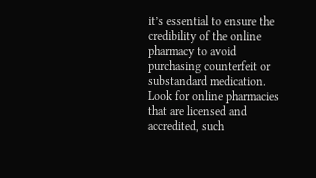it’s essential to ensure the credibility of the online pharmacy to avoid purchasing counterfeit or substandard medication. Look for online pharmacies that are licensed and accredited, such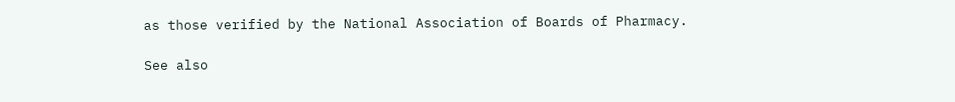as those verified by the National Association of Boards of Pharmacy.

See also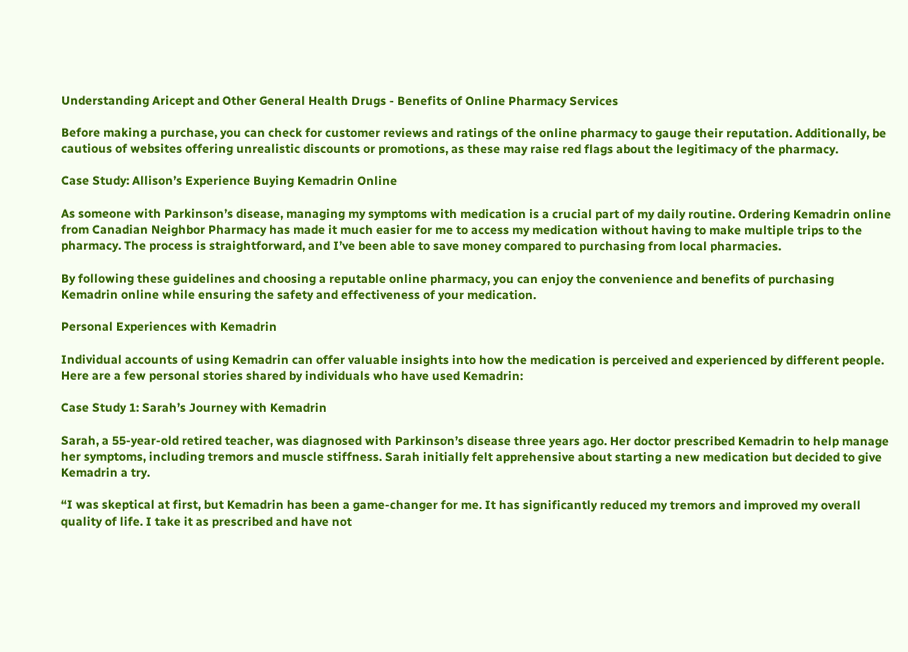Understanding Aricept and Other General Health Drugs - Benefits of Online Pharmacy Services

Before making a purchase, you can check for customer reviews and ratings of the online pharmacy to gauge their reputation. Additionally, be cautious of websites offering unrealistic discounts or promotions, as these may raise red flags about the legitimacy of the pharmacy.

Case Study: Allison’s Experience Buying Kemadrin Online

As someone with Parkinson’s disease, managing my symptoms with medication is a crucial part of my daily routine. Ordering Kemadrin online from Canadian Neighbor Pharmacy has made it much easier for me to access my medication without having to make multiple trips to the pharmacy. The process is straightforward, and I’ve been able to save money compared to purchasing from local pharmacies.

By following these guidelines and choosing a reputable online pharmacy, you can enjoy the convenience and benefits of purchasing Kemadrin online while ensuring the safety and effectiveness of your medication.

Personal Experiences with Kemadrin

Individual accounts of using Kemadrin can offer valuable insights into how the medication is perceived and experienced by different people. Here are a few personal stories shared by individuals who have used Kemadrin:

Case Study 1: Sarah’s Journey with Kemadrin

Sarah, a 55-year-old retired teacher, was diagnosed with Parkinson’s disease three years ago. Her doctor prescribed Kemadrin to help manage her symptoms, including tremors and muscle stiffness. Sarah initially felt apprehensive about starting a new medication but decided to give Kemadrin a try.

“I was skeptical at first, but Kemadrin has been a game-changer for me. It has significantly reduced my tremors and improved my overall quality of life. I take it as prescribed and have not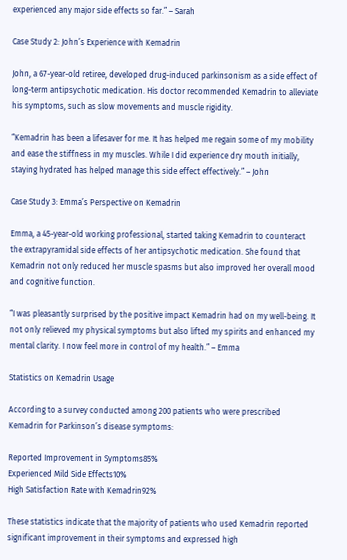experienced any major side effects so far.” – Sarah

Case Study 2: John’s Experience with Kemadrin

John, a 67-year-old retiree, developed drug-induced parkinsonism as a side effect of long-term antipsychotic medication. His doctor recommended Kemadrin to alleviate his symptoms, such as slow movements and muscle rigidity.

“Kemadrin has been a lifesaver for me. It has helped me regain some of my mobility and ease the stiffness in my muscles. While I did experience dry mouth initially, staying hydrated has helped manage this side effect effectively.” – John

Case Study 3: Emma’s Perspective on Kemadrin

Emma, a 45-year-old working professional, started taking Kemadrin to counteract the extrapyramidal side effects of her antipsychotic medication. She found that Kemadrin not only reduced her muscle spasms but also improved her overall mood and cognitive function.

“I was pleasantly surprised by the positive impact Kemadrin had on my well-being. It not only relieved my physical symptoms but also lifted my spirits and enhanced my mental clarity. I now feel more in control of my health.” – Emma

Statistics on Kemadrin Usage

According to a survey conducted among 200 patients who were prescribed Kemadrin for Parkinson’s disease symptoms:

Reported Improvement in Symptoms85%
Experienced Mild Side Effects10%
High Satisfaction Rate with Kemadrin92%

These statistics indicate that the majority of patients who used Kemadrin reported significant improvement in their symptoms and expressed high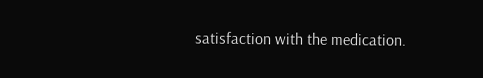satisfaction with the medication.